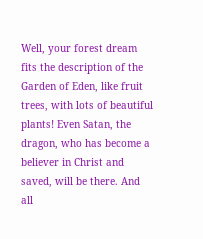Well, your forest dream fits the description of the Garden of Eden, like fruit trees, with lots of beautiful plants! Even Satan, the dragon, who has become a believer in Christ and saved, will be there. And all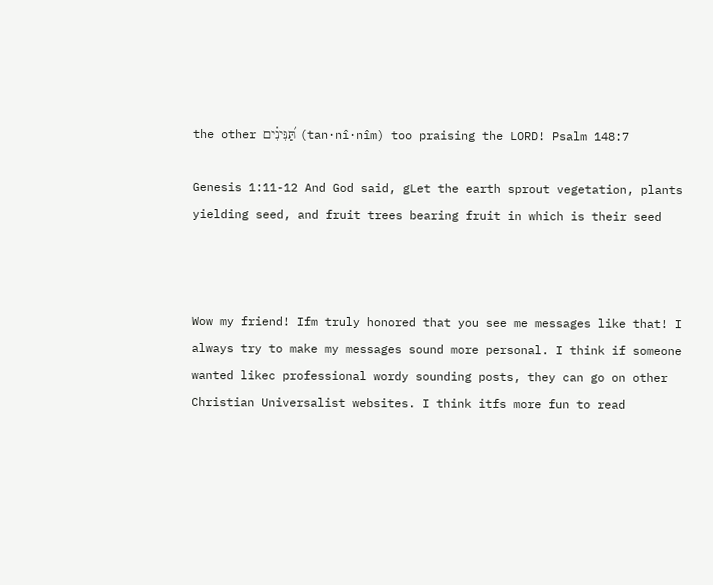the other תַּ֝נִּינִ֗ים (tan·nî·nîm) too praising the LORD! Psalm 148:7

Genesis 1:11-12 And God said, gLet the earth sprout vegetation, plants yielding seed, and fruit trees bearing fruit in which is their seed



Wow my friend! Ifm truly honored that you see me messages like that! I always try to make my messages sound more personal. I think if someone wanted likec professional wordy sounding posts, they can go on other Christian Universalist websites. I think itfs more fun to read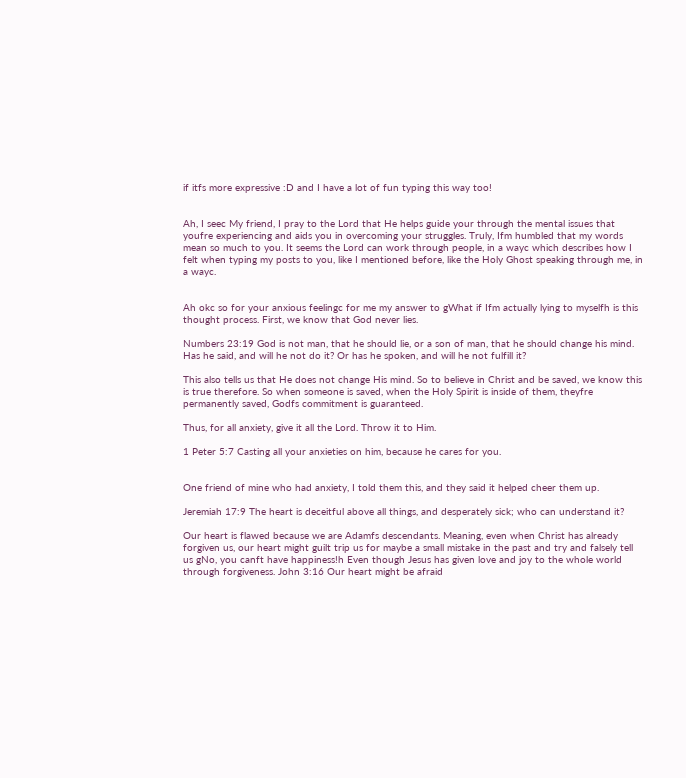if itfs more expressive :D and I have a lot of fun typing this way too!


Ah, I seec My friend, I pray to the Lord that He helps guide your through the mental issues that youfre experiencing and aids you in overcoming your struggles. Truly, Ifm humbled that my words mean so much to you. It seems the Lord can work through people, in a wayc which describes how I felt when typing my posts to you, like I mentioned before, like the Holy Ghost speaking through me, in a wayc.


Ah okc so for your anxious feelingc for me my answer to gWhat if Ifm actually lying to myselfh is this thought process. First, we know that God never lies.

Numbers 23:19 God is not man, that he should lie, or a son of man, that he should change his mind. Has he said, and will he not do it? Or has he spoken, and will he not fulfill it?

This also tells us that He does not change His mind. So to believe in Christ and be saved, we know this is true therefore. So when someone is saved, when the Holy Spirit is inside of them, theyfre permanently saved, Godfs commitment is guaranteed.

Thus, for all anxiety, give it all the Lord. Throw it to Him.

1 Peter 5:7 Casting all your anxieties on him, because he cares for you.


One friend of mine who had anxiety, I told them this, and they said it helped cheer them up.

Jeremiah 17:9 The heart is deceitful above all things, and desperately sick; who can understand it?

Our heart is flawed because we are Adamfs descendants. Meaning, even when Christ has already forgiven us, our heart might guilt trip us for maybe a small mistake in the past and try and falsely tell us gNo, you canft have happiness!h Even though Jesus has given love and joy to the whole world through forgiveness. John 3:16 Our heart might be afraid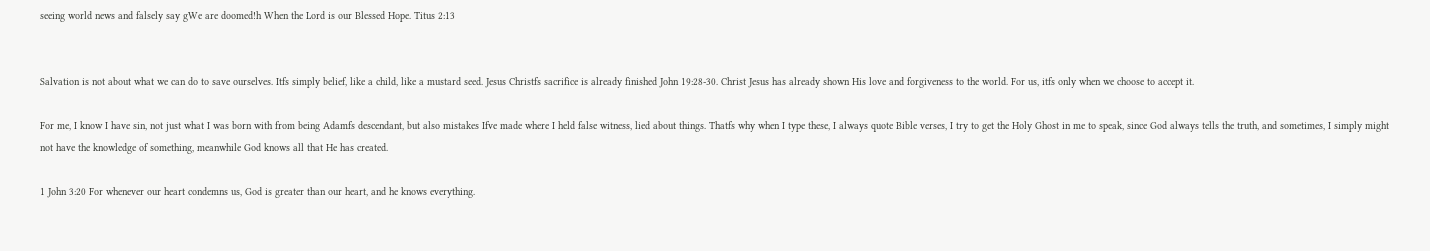seeing world news and falsely say gWe are doomed!h When the Lord is our Blessed Hope. Titus 2:13


Salvation is not about what we can do to save ourselves. Itfs simply belief, like a child, like a mustard seed. Jesus Christfs sacrifice is already finished John 19:28-30. Christ Jesus has already shown His love and forgiveness to the world. For us, itfs only when we choose to accept it.

For me, I know I have sin, not just what I was born with from being Adamfs descendant, but also mistakes Ifve made where I held false witness, lied about things. Thatfs why when I type these, I always quote Bible verses, I try to get the Holy Ghost in me to speak, since God always tells the truth, and sometimes, I simply might not have the knowledge of something, meanwhile God knows all that He has created.

1 John 3:20 For whenever our heart condemns us, God is greater than our heart, and he knows everything.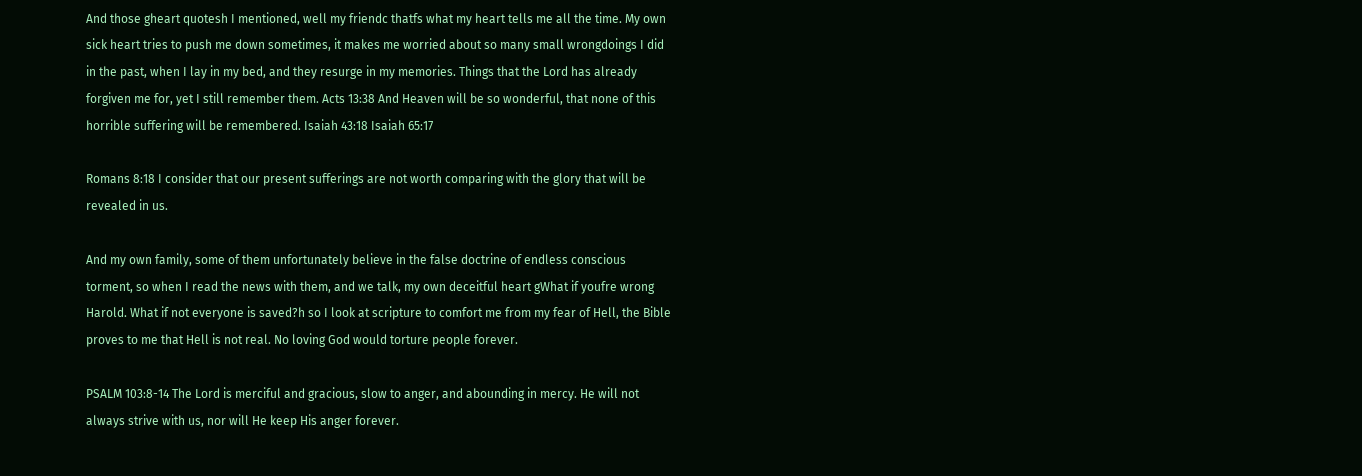And those gheart quotesh I mentioned, well my friendc thatfs what my heart tells me all the time. My own sick heart tries to push me down sometimes, it makes me worried about so many small wrongdoings I did in the past, when I lay in my bed, and they resurge in my memories. Things that the Lord has already forgiven me for, yet I still remember them. Acts 13:38 And Heaven will be so wonderful, that none of this horrible suffering will be remembered. Isaiah 43:18 Isaiah 65:17

Romans 8:18 I consider that our present sufferings are not worth comparing with the glory that will be revealed in us.

And my own family, some of them unfortunately believe in the false doctrine of endless conscious torment, so when I read the news with them, and we talk, my own deceitful heart gWhat if youfre wrong Harold. What if not everyone is saved?h so I look at scripture to comfort me from my fear of Hell, the Bible proves to me that Hell is not real. No loving God would torture people forever.

PSALM 103:8-14 The Lord is merciful and gracious, slow to anger, and abounding in mercy. He will not always strive with us, nor will He keep His anger forever.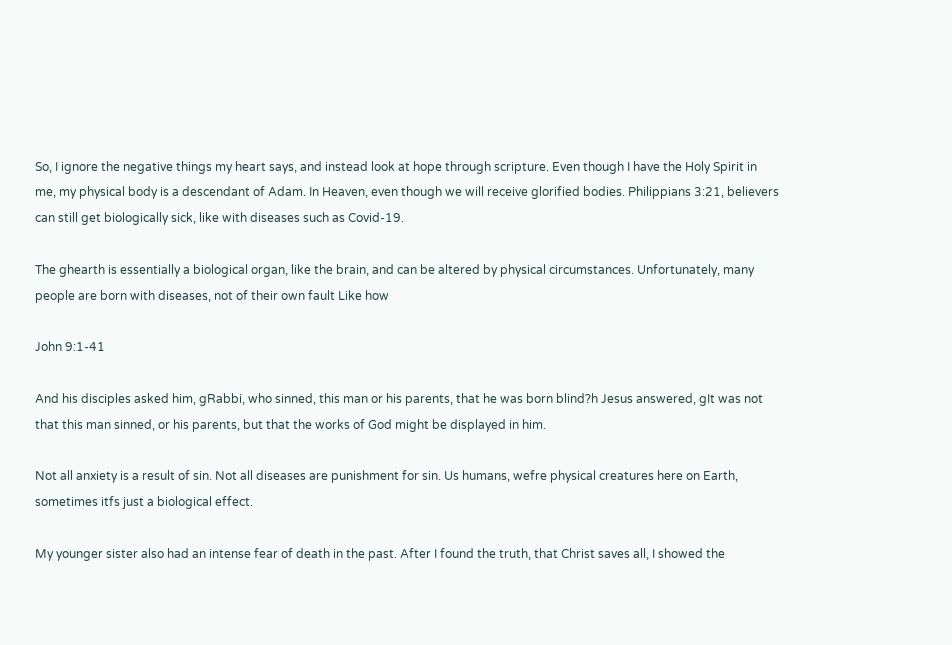So, I ignore the negative things my heart says, and instead look at hope through scripture. Even though I have the Holy Spirit in me, my physical body is a descendant of Adam. In Heaven, even though we will receive glorified bodies. Philippians 3:21, believers can still get biologically sick, like with diseases such as Covid-19.

The ghearth is essentially a biological organ, like the brain, and can be altered by physical circumstances. Unfortunately, many people are born with diseases, not of their own fault Like how

John 9:1-41

And his disciples asked him, gRabbi, who sinned, this man or his parents, that he was born blind?h Jesus answered, gIt was not that this man sinned, or his parents, but that the works of God might be displayed in him.

Not all anxiety is a result of sin. Not all diseases are punishment for sin. Us humans, wefre physical creatures here on Earth, sometimes itfs just a biological effect.

My younger sister also had an intense fear of death in the past. After I found the truth, that Christ saves all, I showed the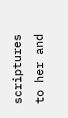scriptures to her and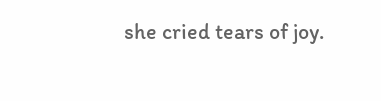she cried tears of joy.